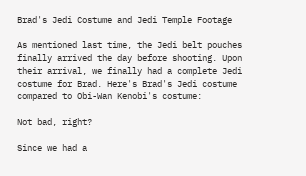Brad's Jedi Costume and Jedi Temple Footage

As mentioned last time, the Jedi belt pouches finally arrived the day before shooting. Upon their arrival, we finally had a complete Jedi costume for Brad. Here's Brad's Jedi costume compared to Obi-Wan Kenobi's costume:

Not bad, right?

Since we had a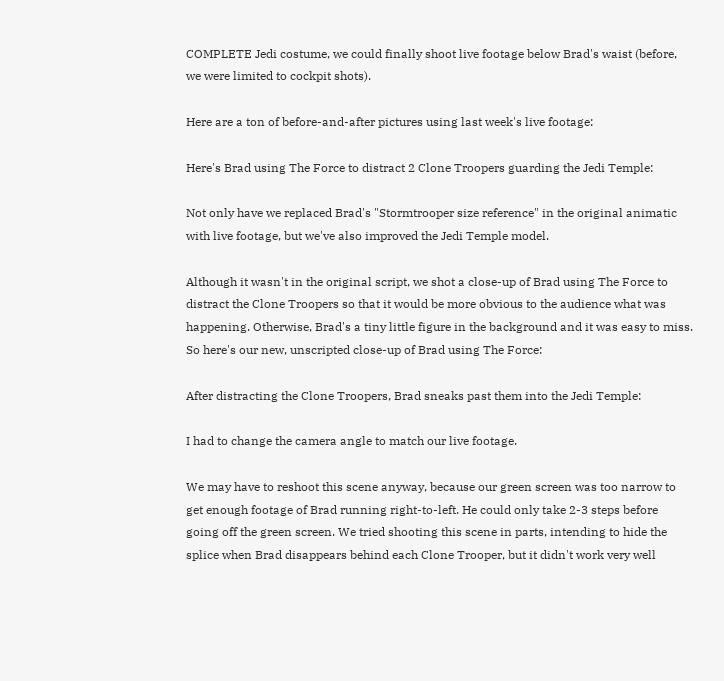COMPLETE Jedi costume, we could finally shoot live footage below Brad's waist (before, we were limited to cockpit shots).

Here are a ton of before-and-after pictures using last week's live footage:

Here's Brad using The Force to distract 2 Clone Troopers guarding the Jedi Temple:

Not only have we replaced Brad's "Stormtrooper size reference" in the original animatic with live footage, but we've also improved the Jedi Temple model.

Although it wasn't in the original script, we shot a close-up of Brad using The Force to distract the Clone Troopers so that it would be more obvious to the audience what was happening. Otherwise, Brad's a tiny little figure in the background and it was easy to miss. So here's our new, unscripted close-up of Brad using The Force:

After distracting the Clone Troopers, Brad sneaks past them into the Jedi Temple:

I had to change the camera angle to match our live footage.

We may have to reshoot this scene anyway, because our green screen was too narrow to get enough footage of Brad running right-to-left. He could only take 2-3 steps before going off the green screen. We tried shooting this scene in parts, intending to hide the splice when Brad disappears behind each Clone Trooper, but it didn't work very well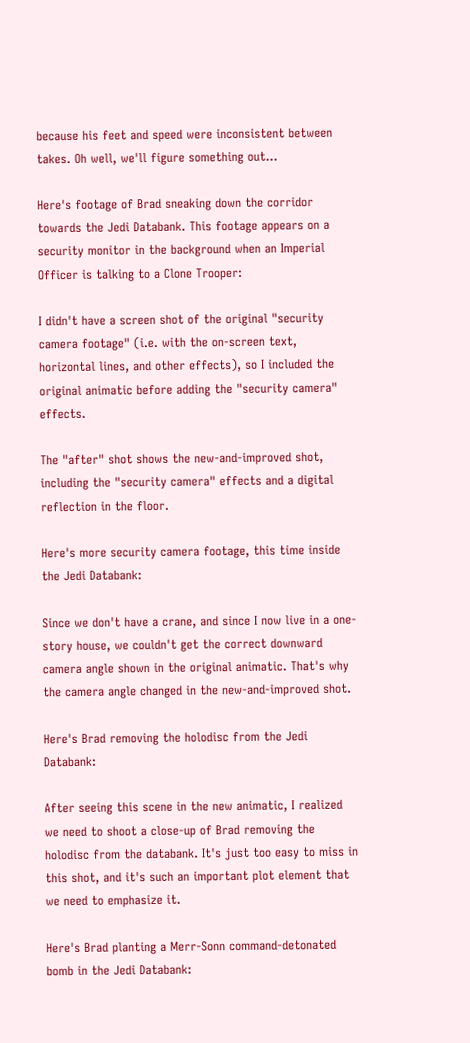because his feet and speed were inconsistent between takes. Oh well, we'll figure something out...

Here's footage of Brad sneaking down the corridor towards the Jedi Databank. This footage appears on a security monitor in the background when an Imperial Officer is talking to a Clone Trooper:

I didn't have a screen shot of the original "security camera footage" (i.e. with the on-screen text, horizontal lines, and other effects), so I included the original animatic before adding the "security camera" effects.

The "after" shot shows the new-and-improved shot, including the "security camera" effects and a digital reflection in the floor.

Here's more security camera footage, this time inside the Jedi Databank:

Since we don't have a crane, and since I now live in a one-story house, we couldn't get the correct downward camera angle shown in the original animatic. That's why the camera angle changed in the new-and-improved shot.

Here's Brad removing the holodisc from the Jedi Databank:

After seeing this scene in the new animatic, I realized we need to shoot a close-up of Brad removing the holodisc from the databank. It's just too easy to miss in this shot, and it's such an important plot element that we need to emphasize it.

Here's Brad planting a Merr-Sonn command-detonated bomb in the Jedi Databank: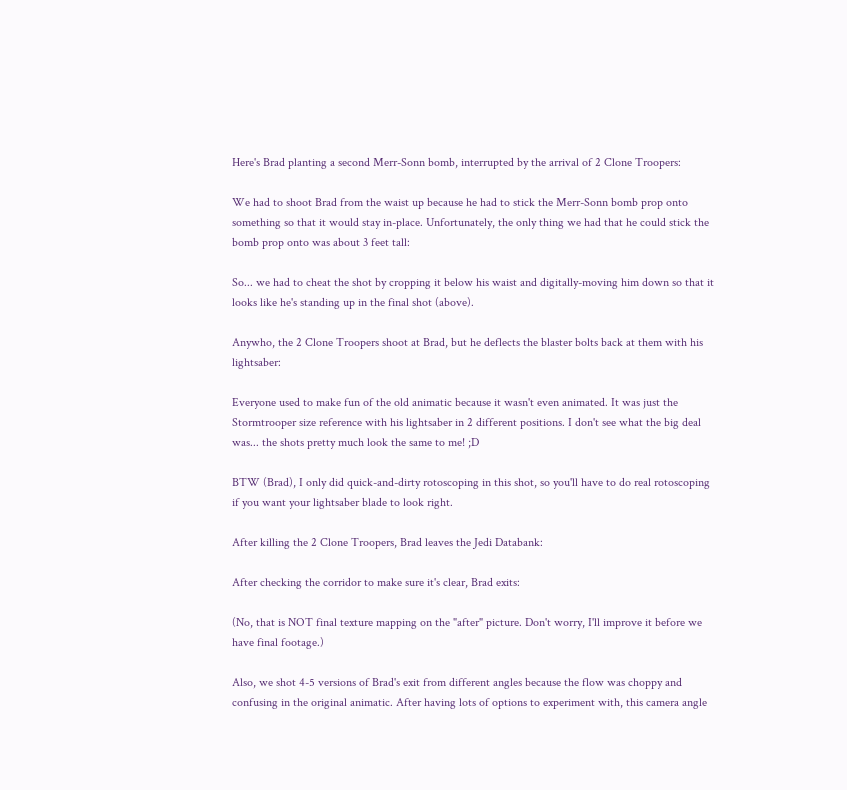Here's Brad planting a second Merr-Sonn bomb, interrupted by the arrival of 2 Clone Troopers:

We had to shoot Brad from the waist up because he had to stick the Merr-Sonn bomb prop onto something so that it would stay in-place. Unfortunately, the only thing we had that he could stick the bomb prop onto was about 3 feet tall:

So... we had to cheat the shot by cropping it below his waist and digitally-moving him down so that it looks like he's standing up in the final shot (above).

Anywho, the 2 Clone Troopers shoot at Brad, but he deflects the blaster bolts back at them with his lightsaber:

Everyone used to make fun of the old animatic because it wasn't even animated. It was just the Stormtrooper size reference with his lightsaber in 2 different positions. I don't see what the big deal was... the shots pretty much look the same to me! ;D

BTW (Brad), I only did quick-and-dirty rotoscoping in this shot, so you'll have to do real rotoscoping if you want your lightsaber blade to look right.

After killing the 2 Clone Troopers, Brad leaves the Jedi Databank:

After checking the corridor to make sure it's clear, Brad exits:

(No, that is NOT final texture mapping on the "after" picture. Don't worry, I'll improve it before we have final footage.)

Also, we shot 4-5 versions of Brad's exit from different angles because the flow was choppy and confusing in the original animatic. After having lots of options to experiment with, this camera angle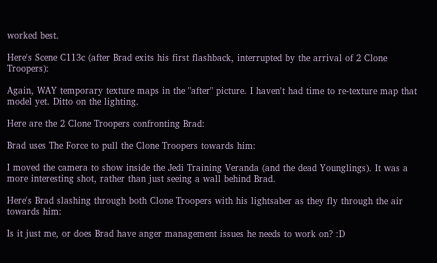worked best.

Here's Scene C113c (after Brad exits his first flashback, interrupted by the arrival of 2 Clone Troopers):

Again, WAY temporary texture maps in the "after" picture. I haven't had time to re-texture map that model yet. Ditto on the lighting.

Here are the 2 Clone Troopers confronting Brad:

Brad uses The Force to pull the Clone Troopers towards him:

I moved the camera to show inside the Jedi Training Veranda (and the dead Younglings). It was a more interesting shot, rather than just seeing a wall behind Brad.

Here's Brad slashing through both Clone Troopers with his lightsaber as they fly through the air towards him:

Is it just me, or does Brad have anger management issues he needs to work on? :D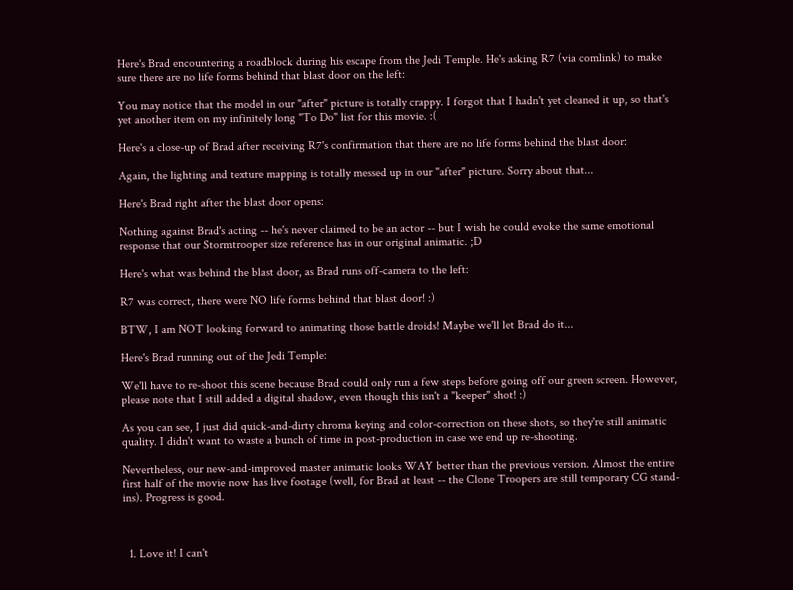Here's Brad encountering a roadblock during his escape from the Jedi Temple. He's asking R7 (via comlink) to make sure there are no life forms behind that blast door on the left:

You may notice that the model in our "after" picture is totally crappy. I forgot that I hadn't yet cleaned it up, so that's yet another item on my infinitely long "To Do" list for this movie. :(

Here's a close-up of Brad after receiving R7's confirmation that there are no life forms behind the blast door:

Again, the lighting and texture mapping is totally messed up in our "after" picture. Sorry about that...

Here's Brad right after the blast door opens:

Nothing against Brad's acting -- he's never claimed to be an actor -- but I wish he could evoke the same emotional response that our Stormtrooper size reference has in our original animatic. ;D

Here's what was behind the blast door, as Brad runs off-camera to the left:

R7 was correct, there were NO life forms behind that blast door! :)

BTW, I am NOT looking forward to animating those battle droids! Maybe we'll let Brad do it...

Here's Brad running out of the Jedi Temple:

We'll have to re-shoot this scene because Brad could only run a few steps before going off our green screen. However, please note that I still added a digital shadow, even though this isn't a "keeper" shot! :)

As you can see, I just did quick-and-dirty chroma keying and color-correction on these shots, so they're still animatic quality. I didn't want to waste a bunch of time in post-production in case we end up re-shooting.

Nevertheless, our new-and-improved master animatic looks WAY better than the previous version. Almost the entire first half of the movie now has live footage (well, for Brad at least -- the Clone Troopers are still temporary CG stand-ins). Progress is good.



  1. Love it! I can't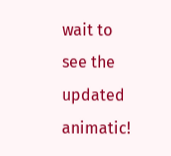wait to see the updated animatic!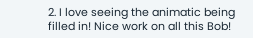2. I love seeing the animatic being filled in! Nice work on all this Bob!